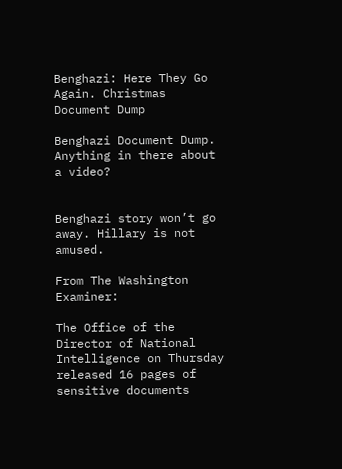Benghazi: Here They Go Again. Christmas Document Dump

Benghazi Document Dump. Anything in there about a video?


Benghazi story won’t go away. Hillary is not amused.

From The Washington Examiner:

The Office of the Director of National Intelligence on Thursday released 16 pages of sensitive documents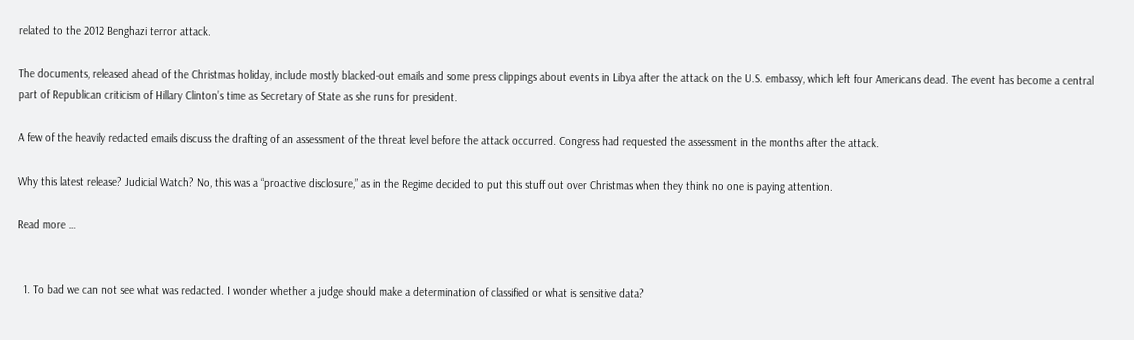related to the 2012 Benghazi terror attack.

The documents, released ahead of the Christmas holiday, include mostly blacked-out emails and some press clippings about events in Libya after the attack on the U.S. embassy, which left four Americans dead. The event has become a central part of Republican criticism of Hillary Clinton’s time as Secretary of State as she runs for president.

A few of the heavily redacted emails discuss the drafting of an assessment of the threat level before the attack occurred. Congress had requested the assessment in the months after the attack.

Why this latest release? Judicial Watch? No, this was a “proactive disclosure,” as in the Regime decided to put this stuff out over Christmas when they think no one is paying attention.

Read more …


  1. To bad we can not see what was redacted. I wonder whether a judge should make a determination of classified or what is sensitive data?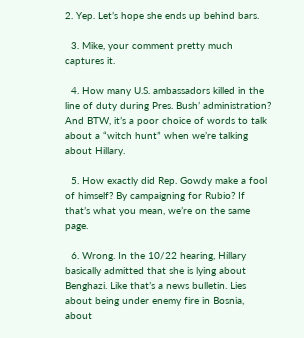2. Yep. Let’s hope she ends up behind bars.

  3. Mike, your comment pretty much captures it.

  4. How many U.S. ambassadors killed in the line of duty during Pres. Bush’ administration? And BTW, it’s a poor choice of words to talk about a “witch hunt” when we’re talking about Hillary.

  5. How exactly did Rep. Gowdy make a fool of himself? By campaigning for Rubio? If that’s what you mean, we’re on the same page.

  6. Wrong. In the 10/22 hearing, Hillary basically admitted that she is lying about Benghazi. Like that’s a news bulletin. Lies about being under enemy fire in Bosnia, about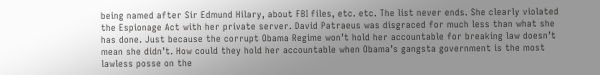being named after Sir Edmund Hilary, about FBI files, etc. etc. The list never ends. She clearly violated the Espionage Act with her private server. David Patraeus was disgraced for much less than what she has done. Just because the corrupt Obama Regime won’t hold her accountable for breaking law doesn’t mean she didn’t. How could they hold her accountable when Obama’s gangsta government is the most lawless posse on the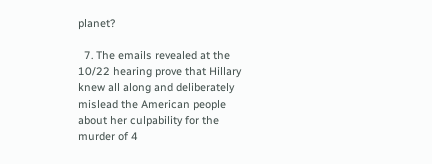planet?

  7. The emails revealed at the 10/22 hearing prove that Hillary knew all along and deliberately mislead the American people about her culpability for the murder of 4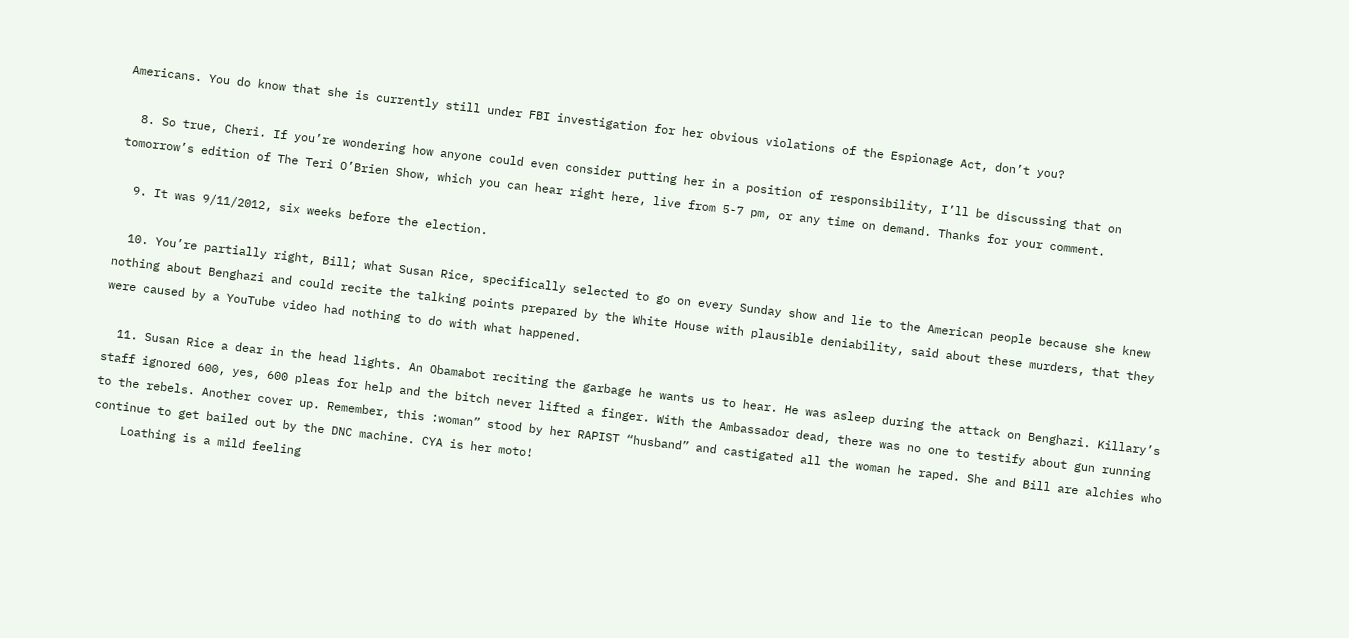Americans. You do know that she is currently still under FBI investigation for her obvious violations of the Espionage Act, don’t you?

  8. So true, Cheri. If you’re wondering how anyone could even consider putting her in a position of responsibility, I’ll be discussing that on tomorrow’s edition of The Teri O’Brien Show, which you can hear right here, live from 5-7 pm, or any time on demand. Thanks for your comment.

  9. It was 9/11/2012, six weeks before the election.

  10. You’re partially right, Bill; what Susan Rice, specifically selected to go on every Sunday show and lie to the American people because she knew nothing about Benghazi and could recite the talking points prepared by the White House with plausible deniability, said about these murders, that they were caused by a YouTube video had nothing to do with what happened.

  11. Susan Rice a dear in the head lights. An Obamabot reciting the garbage he wants us to hear. He was asleep during the attack on Benghazi. Killary’s staff ignored 600, yes, 600 pleas for help and the bitch never lifted a finger. With the Ambassador dead, there was no one to testify about gun running to the rebels. Another cover up. Remember, this :woman” stood by her RAPIST “husband” and castigated all the woman he raped. She and Bill are alchies who continue to get bailed out by the DNC machine. CYA is her moto!
    Loathing is a mild feeling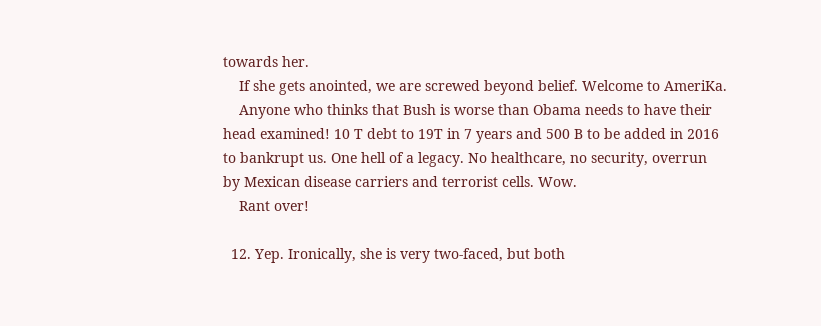towards her.
    If she gets anointed, we are screwed beyond belief. Welcome to AmeriKa.
    Anyone who thinks that Bush is worse than Obama needs to have their head examined! 10 T debt to 19T in 7 years and 500 B to be added in 2016 to bankrupt us. One hell of a legacy. No healthcare, no security, overrun by Mexican disease carriers and terrorist cells. Wow.
    Rant over!

  12. Yep. Ironically, she is very two-faced, but both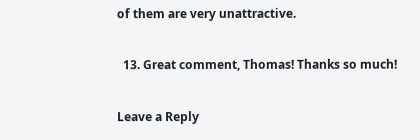of them are very unattractive.

  13. Great comment, Thomas! Thanks so much!

Leave a Reply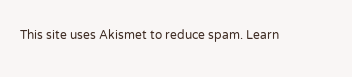This site uses Akismet to reduce spam. Learn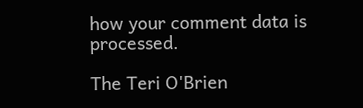how your comment data is processed.

The Teri O'Brien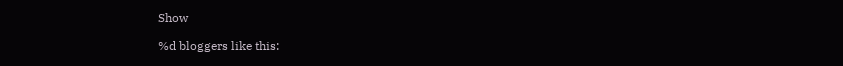Show

%d bloggers like this: